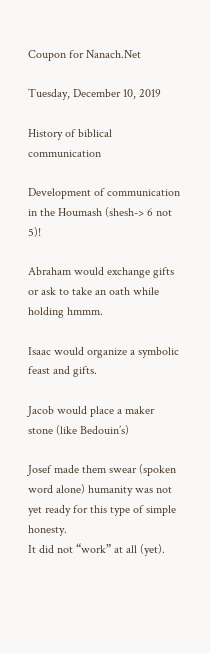Coupon for Nanach.Net

Tuesday, December 10, 2019

History of biblical communication

Development of communication in the Houmash (shesh-> 6 not 5)!

Abraham would exchange gifts or ask to take an oath while holding hmmm.

Isaac would organize a symbolic feast and gifts.

Jacob would place a maker stone (like Bedouin’s)

Josef made them swear (spoken word alone) humanity was not yet ready for this type of simple honesty.
It did not “work” at all (yet).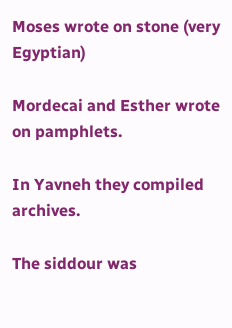Moses wrote on stone (very Egyptian)

Mordecai and Esther wrote on pamphlets.

In Yavneh they compiled archives.

The siddour was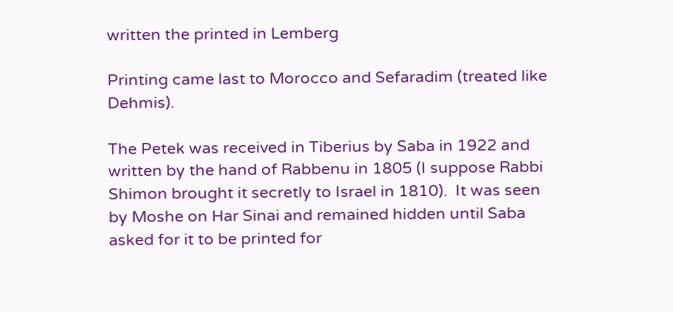written the printed in Lemberg

Printing came last to Morocco and Sefaradim (treated like Dehmis).

The Petek was received in Tiberius by Saba in 1922 and written by the hand of Rabbenu in 1805 (I suppose Rabbi Shimon brought it secretly to Israel in 1810).  It was seen by Moshe on Har Sinai and remained hidden until Saba asked for it to be printed for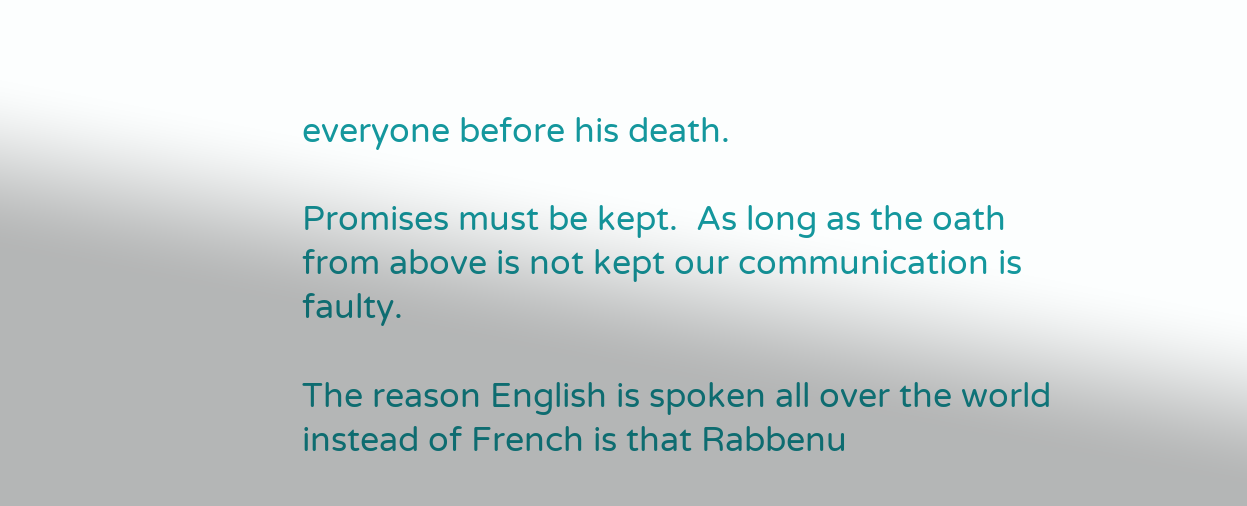everyone before his death.

Promises must be kept.  As long as the oath from above is not kept our communication is faulty.

The reason English is spoken all over the world instead of French is that Rabbenu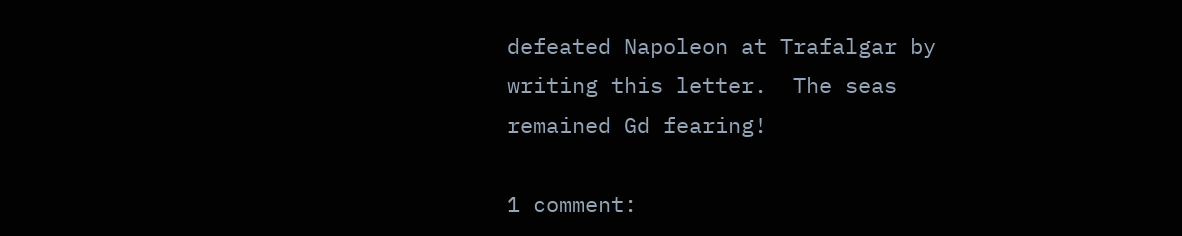defeated Napoleon at Trafalgar by writing this letter.  The seas remained Gd fearing!

1 comment: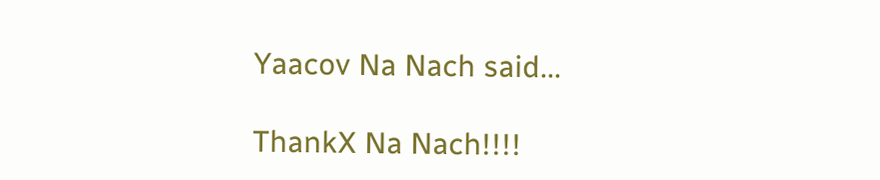Yaacov Na Nach said...

ThankX Na Nach!!!!